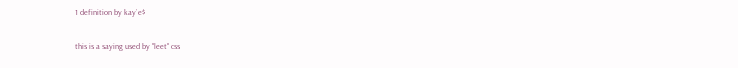1 definition by kay`e$

this is a saying used by "leet" css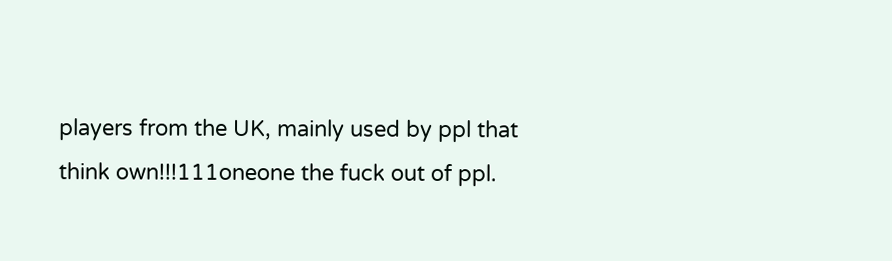players from the UK, mainly used by ppl that think own!!!111oneone the fuck out of ppl.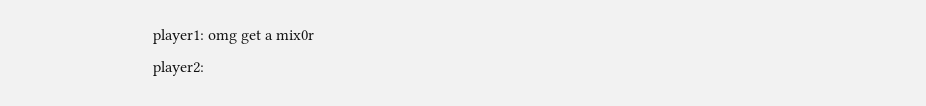player1: omg get a mix0r
player2: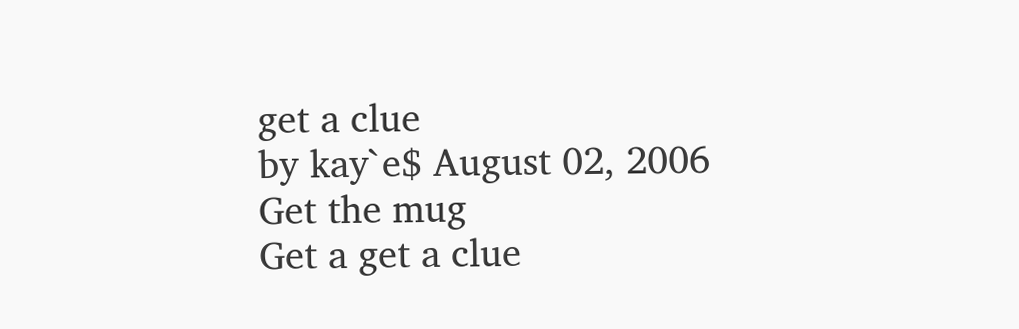get a clue
by kay`e$ August 02, 2006
Get the mug
Get a get a clue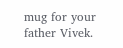mug for your father Vivek.